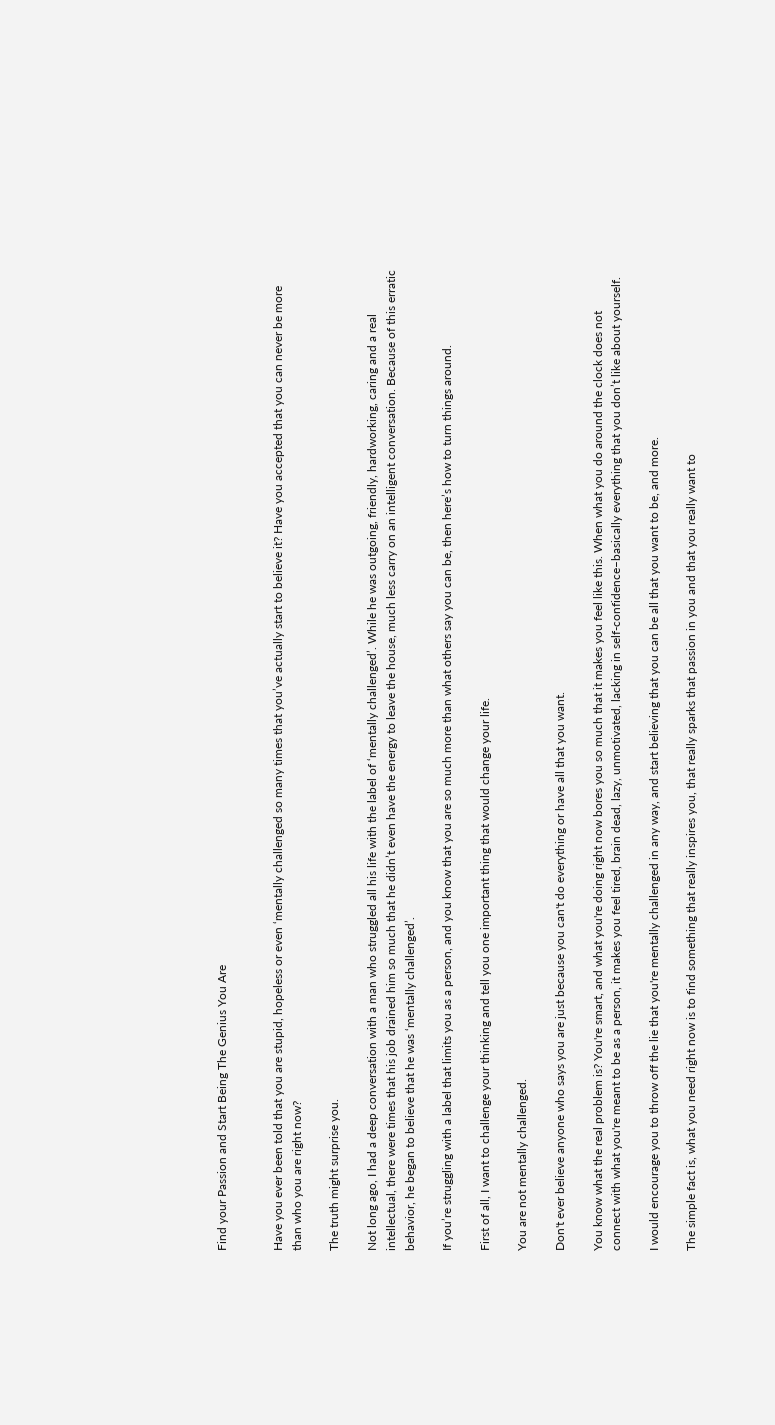Find your Passion and Start Being The Genius You Are


Have you ever been told that you are stupid, hopeless or even ‘mentally challenged so many times that you’ve actually start to believe it? Have you accepted that you can never be more than who you are right now?

The truth might surprise you.

Not long ago, I had a deep conversation with a man who struggled all his life with the label of ‘mentally challenged’. While he was outgoing, friendly, hardworking, caring and a real intellectual, there were times that his job drained him so much that he didn’t even have the energy to leave the house, much less carry on an intelligent conversation. Because of this erratic behavior, he began to believe that he was ‘mentally challenged’.

If you’re struggling with a label that limits you as a person, and you know that you are so much more than what others say you can be, then here’s how to turn things around.

First of all, I want to challenge your thinking and tell you one important thing that would change your life.

You are not mentally challenged.

Don't ever believe anyone who says you are just because you can't do everything or have all that you want.

You know what the real problem is? You're smart, and what you're doing right now bores you so much that it makes you feel like this. When what you do around the clock does not connect with what you're meant to be as a person, it makes you feel tired, brain dead, lazy, unmotivated, lacking in self-confidence–basically everything that you don’t like about yourself.

I would encourage you to throw off the lie that you're mentally challenged in any way, and start believing that you can be all that you want to be, and more.

The simple fact is, what you need right now is to find something that really inspires you, that really sparks that passion in you and that you really want to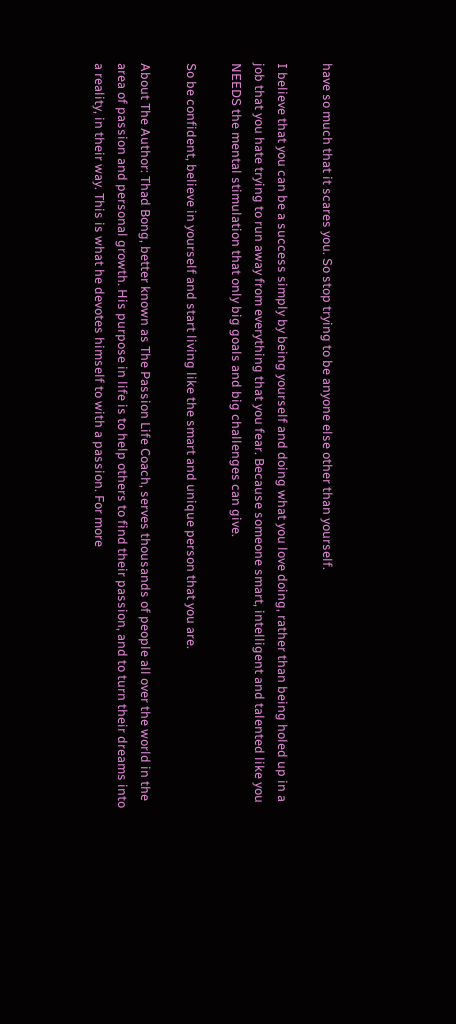have so much that it scares you. So stop trying to be anyone else other than yourself.

I believe that you can be a success simply by being yourself and doing what you love doing, rather than being holed up in a job that you hate trying to run away from everything that you fear. Because someone smart, intelligent and talented like you NEEDS the mental stimulation that only big goals and big challenges can give.

So be confident, believe in yourself and start living like the smart and unique person that you are.

About The Author: Thad Bong, better known as The Passion Life Coach, serves thousands of people all over the world in the area of passion and personal growth. His purpose in life is to help others to find their passion, and to turn their dreams into a reality, in their way. This is what he devotes himself to with a passion. For more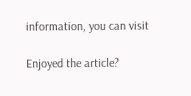information, you can visit

Enjoyed the article?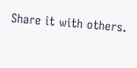Share it with others.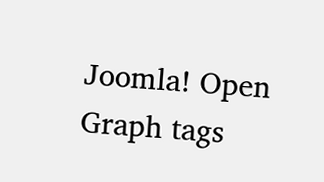Joomla! Open Graph tags